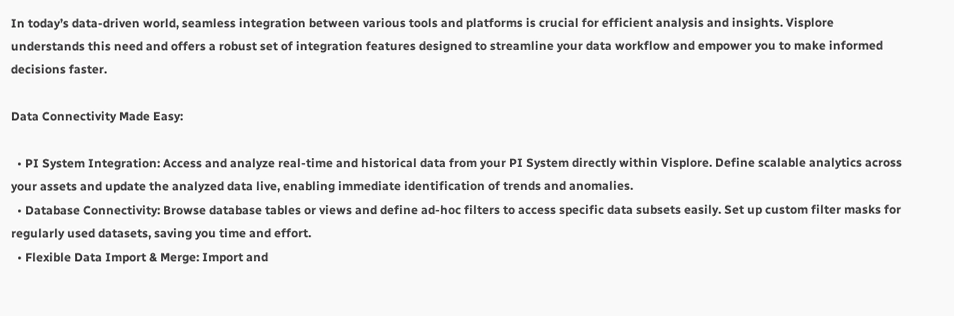In today’s data-driven world, seamless integration between various tools and platforms is crucial for efficient analysis and insights. Visplore understands this need and offers a robust set of integration features designed to streamline your data workflow and empower you to make informed decisions faster.

Data Connectivity Made Easy:

  • PI System Integration: Access and analyze real-time and historical data from your PI System directly within Visplore. Define scalable analytics across your assets and update the analyzed data live, enabling immediate identification of trends and anomalies.
  • Database Connectivity: Browse database tables or views and define ad-hoc filters to access specific data subsets easily. Set up custom filter masks for regularly used datasets, saving you time and effort.
  • Flexible Data Import & Merge: Import and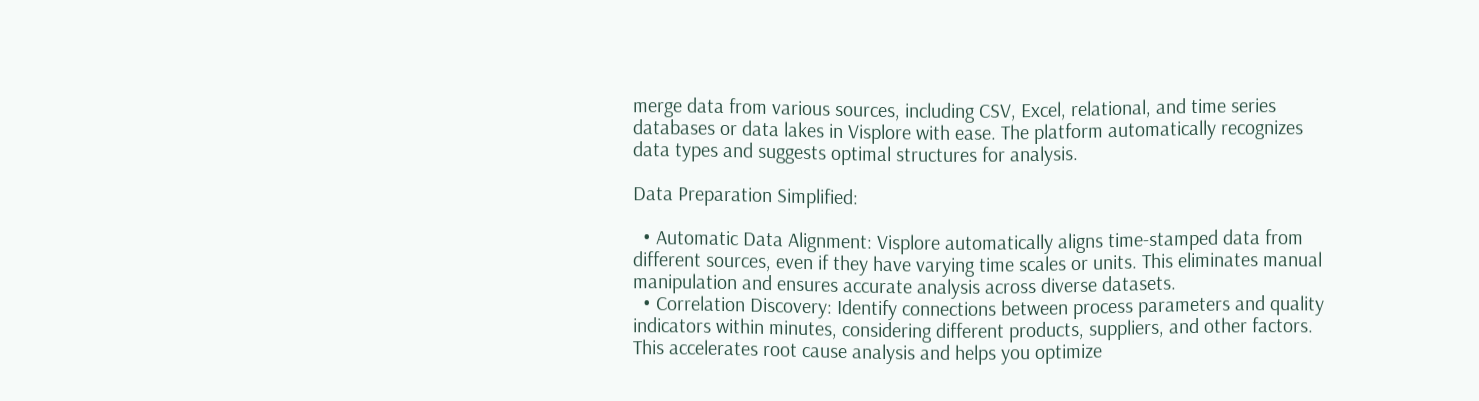merge data from various sources, including CSV, Excel, relational, and time series databases or data lakes in Visplore with ease. The platform automatically recognizes data types and suggests optimal structures for analysis.

Data Preparation Simplified:

  • Automatic Data Alignment: Visplore automatically aligns time-stamped data from different sources, even if they have varying time scales or units. This eliminates manual manipulation and ensures accurate analysis across diverse datasets.
  • Correlation Discovery: Identify connections between process parameters and quality indicators within minutes, considering different products, suppliers, and other factors. This accelerates root cause analysis and helps you optimize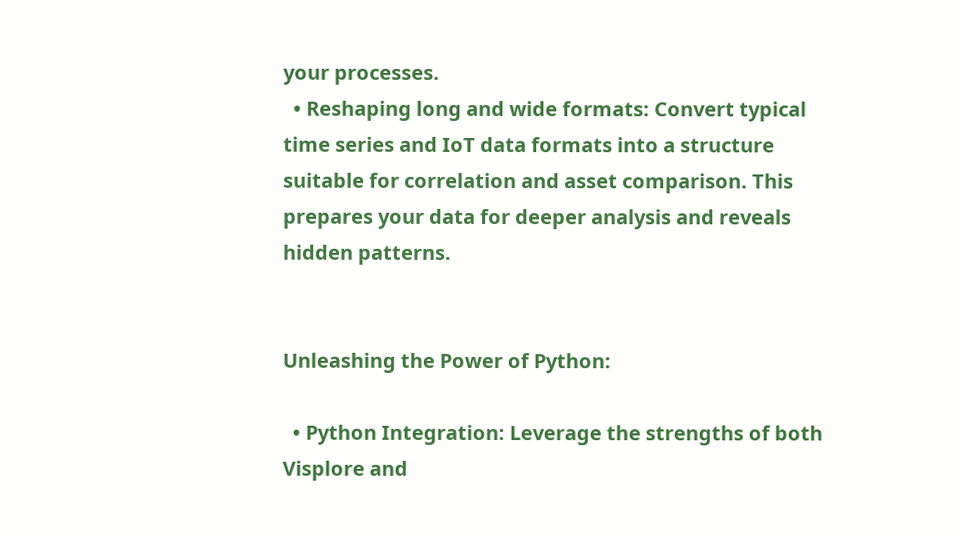your processes.
  • Reshaping long and wide formats: Convert typical time series and IoT data formats into a structure suitable for correlation and asset comparison. This prepares your data for deeper analysis and reveals hidden patterns.


Unleashing the Power of Python:

  • Python Integration: Leverage the strengths of both Visplore and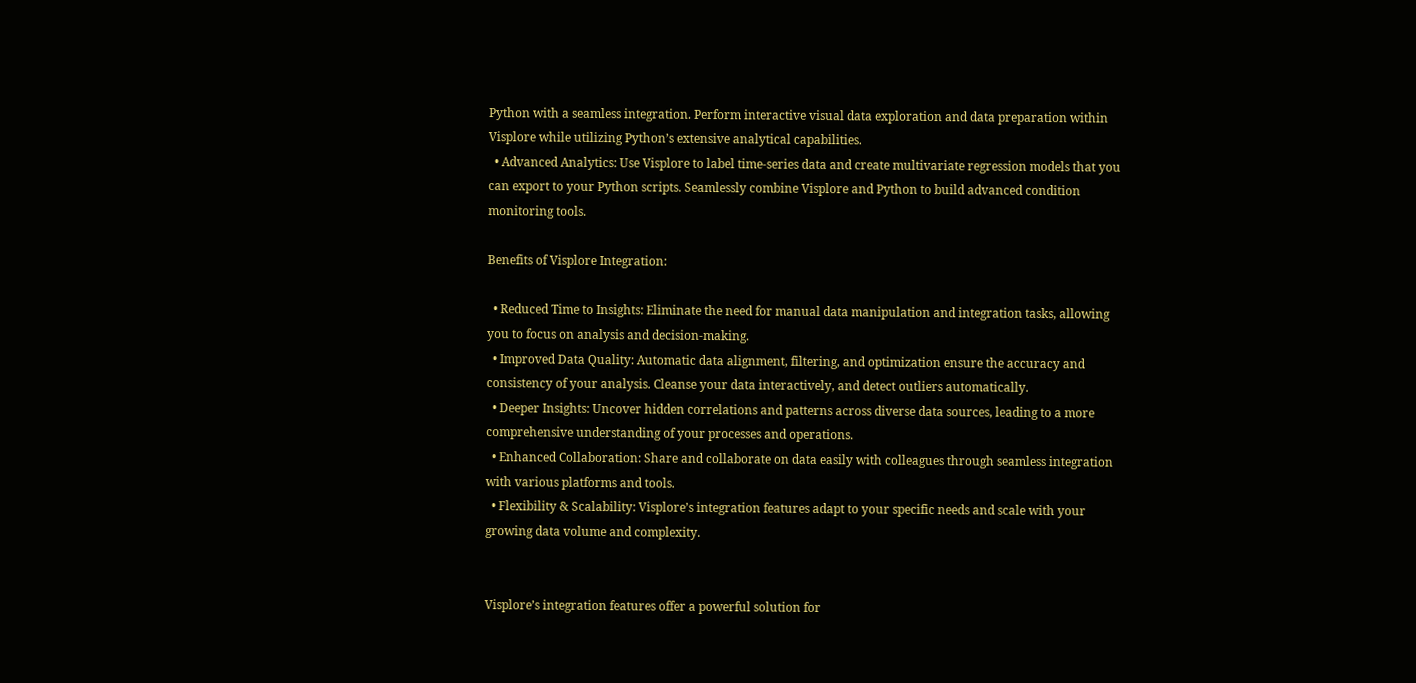Python with a seamless integration. Perform interactive visual data exploration and data preparation within Visplore while utilizing Python’s extensive analytical capabilities.
  • Advanced Analytics: Use Visplore to label time-series data and create multivariate regression models that you can export to your Python scripts. Seamlessly combine Visplore and Python to build advanced condition monitoring tools.

Benefits of Visplore Integration:

  • Reduced Time to Insights: Eliminate the need for manual data manipulation and integration tasks, allowing you to focus on analysis and decision-making.
  • Improved Data Quality: Automatic data alignment, filtering, and optimization ensure the accuracy and consistency of your analysis. Cleanse your data interactively, and detect outliers automatically.
  • Deeper Insights: Uncover hidden correlations and patterns across diverse data sources, leading to a more comprehensive understanding of your processes and operations.
  • Enhanced Collaboration: Share and collaborate on data easily with colleagues through seamless integration with various platforms and tools.
  • Flexibility & Scalability: Visplore’s integration features adapt to your specific needs and scale with your growing data volume and complexity.


Visplore’s integration features offer a powerful solution for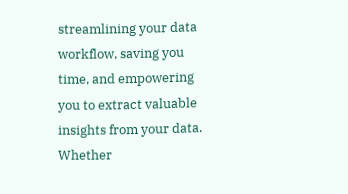streamlining your data workflow, saving you time, and empowering you to extract valuable insights from your data. Whether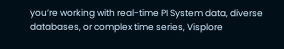you’re working with real-time PI System data, diverse databases, or complex time series, Visplore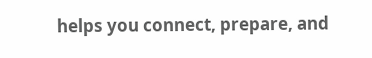helps you connect, prepare, and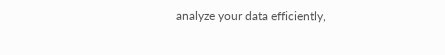analyze your data efficiently,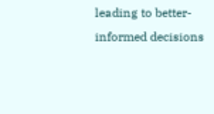leading to better-informed decisions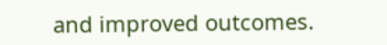and improved outcomes.